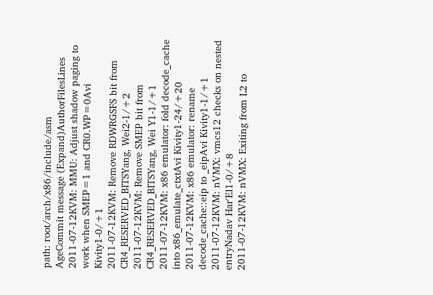path: root/arch/x86/include/asm
AgeCommit message (Expand)AuthorFilesLines
2011-07-12KVM: MMU: Adjust shadow paging to work when SMEP=1 and CR0.WP=0Avi Kivity1-0/+1
2011-07-12KVM: Remove RDWRGSFS bit from CR4_RESERVED_BITSYang, Wei2-1/+2
2011-07-12KVM: Remove SMEP bit from CR4_RESERVED_BITSYang, Wei Y1-1/+1
2011-07-12KVM: x86 emulator: fold decode_cache into x86_emulate_ctxtAvi Kivity1-24/+20
2011-07-12KVM: x86 emulator: rename decode_cache::eip to _eipAvi Kivity1-1/+1
2011-07-12KVM: nVMX: vmcs12 checks on nested entryNadav Har'El1-0/+8
2011-07-12KVM: nVMX: Exiting from L2 to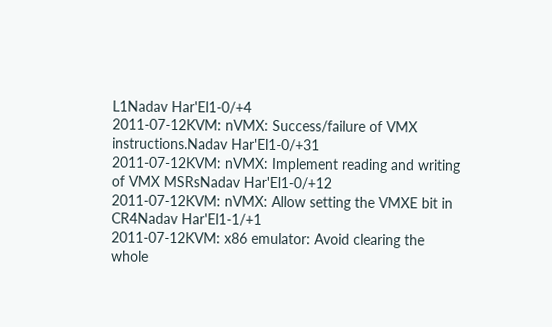L1Nadav Har'El1-0/+4
2011-07-12KVM: nVMX: Success/failure of VMX instructions.Nadav Har'El1-0/+31
2011-07-12KVM: nVMX: Implement reading and writing of VMX MSRsNadav Har'El1-0/+12
2011-07-12KVM: nVMX: Allow setting the VMXE bit in CR4Nadav Har'El1-1/+1
2011-07-12KVM: x86 emulator: Avoid clearing the whole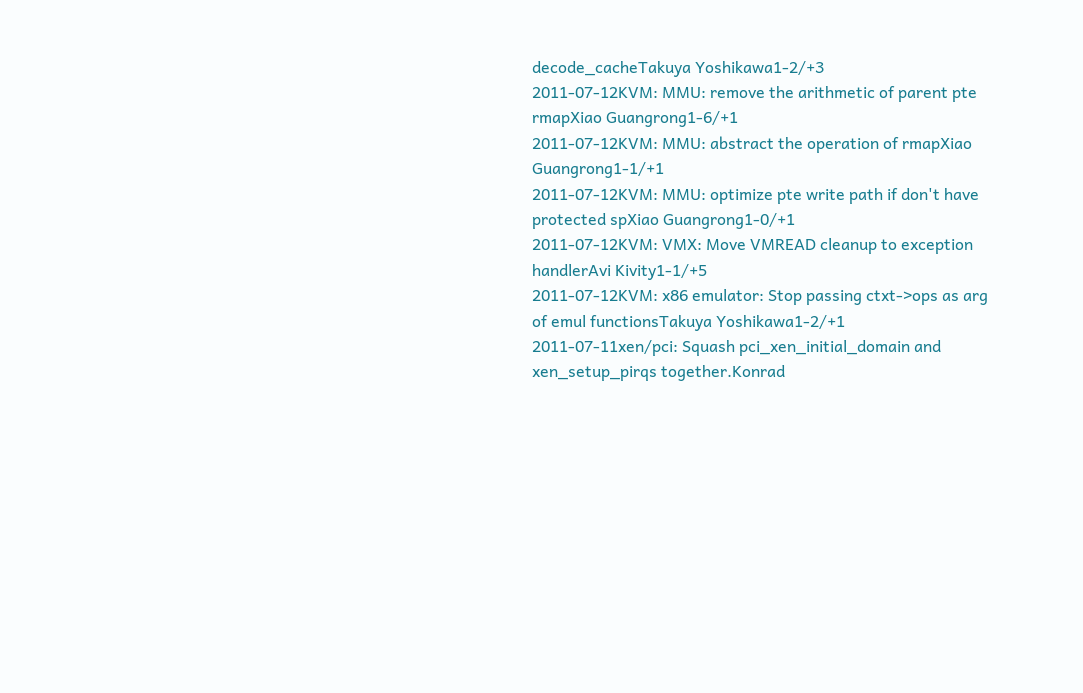decode_cacheTakuya Yoshikawa1-2/+3
2011-07-12KVM: MMU: remove the arithmetic of parent pte rmapXiao Guangrong1-6/+1
2011-07-12KVM: MMU: abstract the operation of rmapXiao Guangrong1-1/+1
2011-07-12KVM: MMU: optimize pte write path if don't have protected spXiao Guangrong1-0/+1
2011-07-12KVM: VMX: Move VMREAD cleanup to exception handlerAvi Kivity1-1/+5
2011-07-12KVM: x86 emulator: Stop passing ctxt->ops as arg of emul functionsTakuya Yoshikawa1-2/+1
2011-07-11xen/pci: Squash pci_xen_initial_domain and xen_setup_pirqs together.Konrad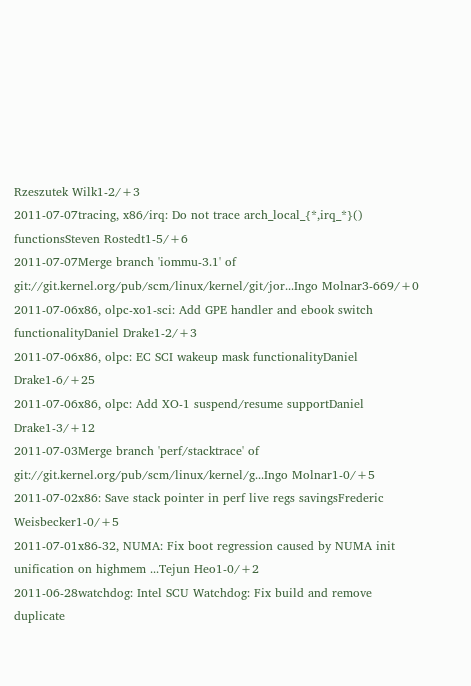Rzeszutek Wilk1-2/+3
2011-07-07tracing, x86/irq: Do not trace arch_local_{*,irq_*}() functionsSteven Rostedt1-5/+6
2011-07-07Merge branch 'iommu-3.1' of git://git.kernel.org/pub/scm/linux/kernel/git/jor...Ingo Molnar3-669/+0
2011-07-06x86, olpc-xo1-sci: Add GPE handler and ebook switch functionalityDaniel Drake1-2/+3
2011-07-06x86, olpc: EC SCI wakeup mask functionalityDaniel Drake1-6/+25
2011-07-06x86, olpc: Add XO-1 suspend/resume supportDaniel Drake1-3/+12
2011-07-03Merge branch 'perf/stacktrace' of git://git.kernel.org/pub/scm/linux/kernel/g...Ingo Molnar1-0/+5
2011-07-02x86: Save stack pointer in perf live regs savingsFrederic Weisbecker1-0/+5
2011-07-01x86-32, NUMA: Fix boot regression caused by NUMA init unification on highmem ...Tejun Heo1-0/+2
2011-06-28watchdog: Intel SCU Watchdog: Fix build and remove duplicate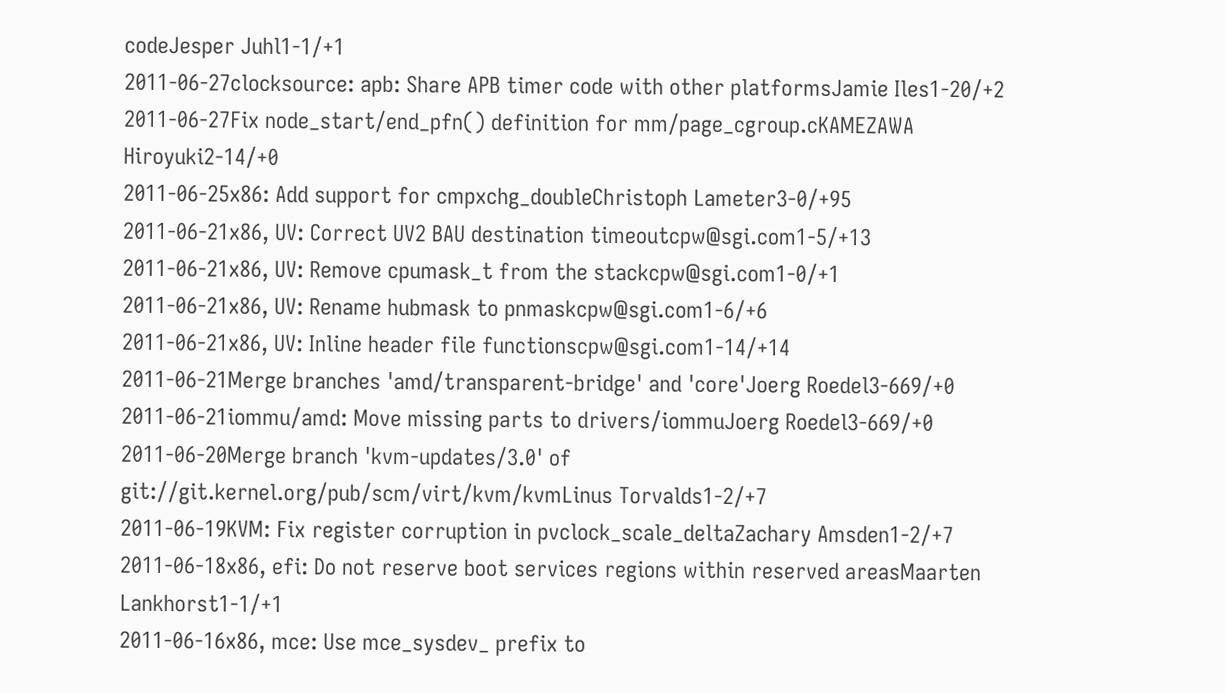codeJesper Juhl1-1/+1
2011-06-27clocksource: apb: Share APB timer code with other platformsJamie Iles1-20/+2
2011-06-27Fix node_start/end_pfn() definition for mm/page_cgroup.cKAMEZAWA Hiroyuki2-14/+0
2011-06-25x86: Add support for cmpxchg_doubleChristoph Lameter3-0/+95
2011-06-21x86, UV: Correct UV2 BAU destination timeoutcpw@sgi.com1-5/+13
2011-06-21x86, UV: Remove cpumask_t from the stackcpw@sgi.com1-0/+1
2011-06-21x86, UV: Rename hubmask to pnmaskcpw@sgi.com1-6/+6
2011-06-21x86, UV: Inline header file functionscpw@sgi.com1-14/+14
2011-06-21Merge branches 'amd/transparent-bridge' and 'core'Joerg Roedel3-669/+0
2011-06-21iommu/amd: Move missing parts to drivers/iommuJoerg Roedel3-669/+0
2011-06-20Merge branch 'kvm-updates/3.0' of git://git.kernel.org/pub/scm/virt/kvm/kvmLinus Torvalds1-2/+7
2011-06-19KVM: Fix register corruption in pvclock_scale_deltaZachary Amsden1-2/+7
2011-06-18x86, efi: Do not reserve boot services regions within reserved areasMaarten Lankhorst1-1/+1
2011-06-16x86, mce: Use mce_sysdev_ prefix to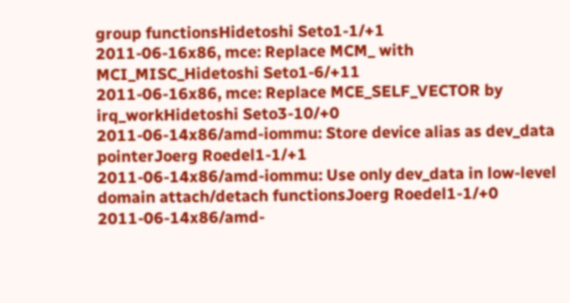group functionsHidetoshi Seto1-1/+1
2011-06-16x86, mce: Replace MCM_ with MCI_MISC_Hidetoshi Seto1-6/+11
2011-06-16x86, mce: Replace MCE_SELF_VECTOR by irq_workHidetoshi Seto3-10/+0
2011-06-14x86/amd-iommu: Store device alias as dev_data pointerJoerg Roedel1-1/+1
2011-06-14x86/amd-iommu: Use only dev_data in low-level domain attach/detach functionsJoerg Roedel1-1/+0
2011-06-14x86/amd-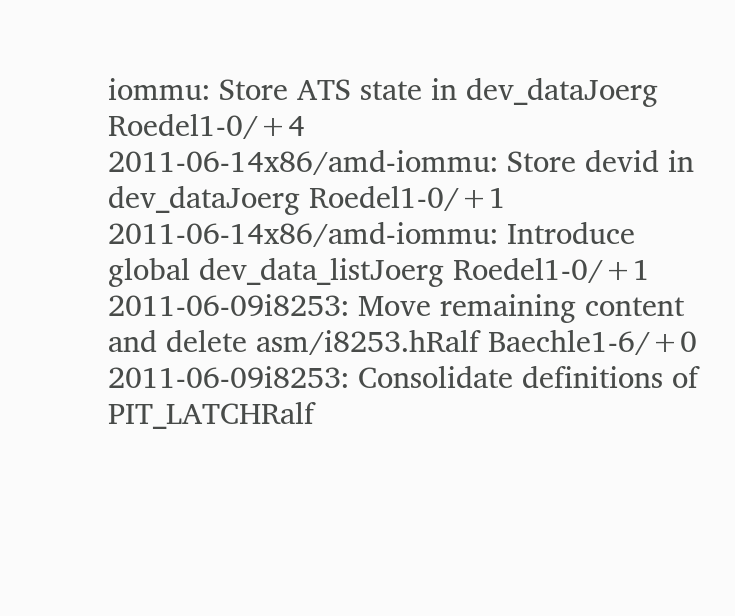iommu: Store ATS state in dev_dataJoerg Roedel1-0/+4
2011-06-14x86/amd-iommu: Store devid in dev_dataJoerg Roedel1-0/+1
2011-06-14x86/amd-iommu: Introduce global dev_data_listJoerg Roedel1-0/+1
2011-06-09i8253: Move remaining content and delete asm/i8253.hRalf Baechle1-6/+0
2011-06-09i8253: Consolidate definitions of PIT_LATCHRalf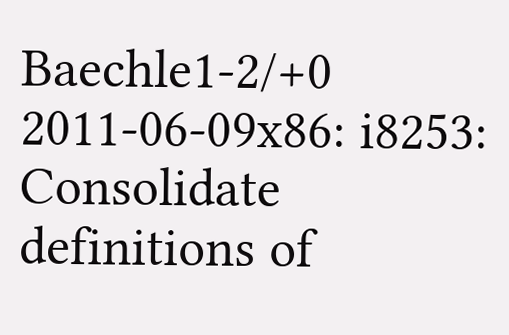Baechle1-2/+0
2011-06-09x86: i8253: Consolidate definitions of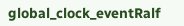global_clock_eventRalf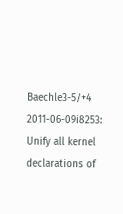Baechle3-5/+4
2011-06-09i8253: Unify all kernel declarations of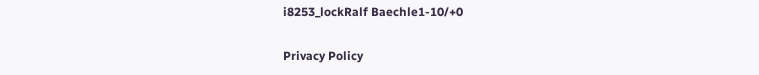i8253_lockRalf Baechle1-10/+0

Privacy Policy